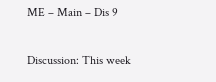ME – Main – Dis 9

Discussion: This week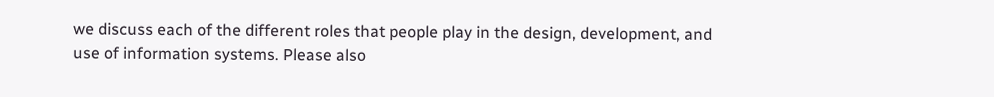we discuss each of the different roles that people play in the design, development, and use of information systems. Please also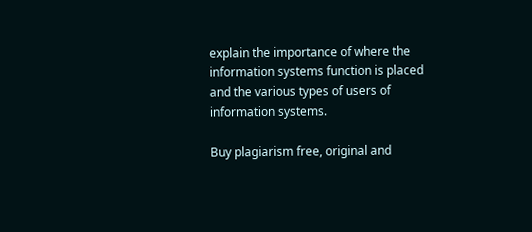explain the importance of where the information systems function is placed and the various types of users of information systems.

Buy plagiarism free, original and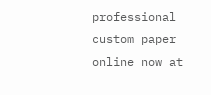professional custom paper online now at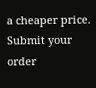a cheaper price. Submit your order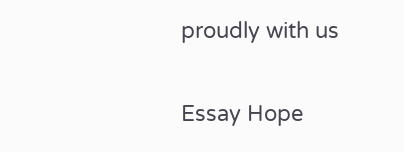proudly with us

Essay Hope